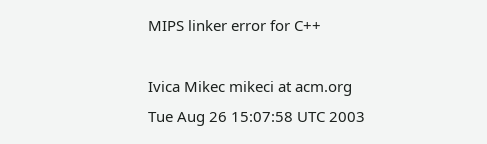MIPS linker error for C++

Ivica Mikec mikeci at acm.org
Tue Aug 26 15:07:58 UTC 2003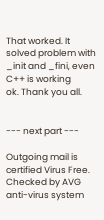That worked. It solved problem with _init and _fini, even C++ is working
ok. Thank you all.


--- next part ---

Outgoing mail is certified Virus Free.
Checked by AVG anti-virus system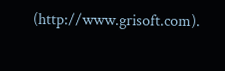(http://www.grisoft.com).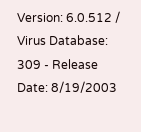Version: 6.0.512 / Virus Database: 309 - Release Date: 8/19/2003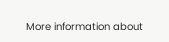More information about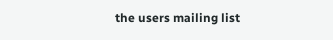the users mailing list